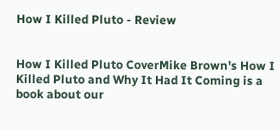How I Killed Pluto - Review


How I Killed Pluto CoverMike Brown's How I Killed Pluto and Why It Had It Coming is a book about our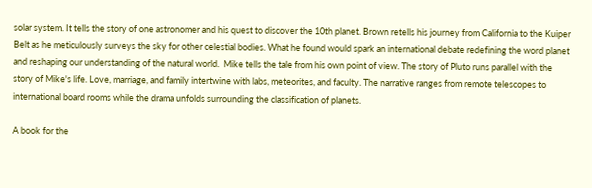solar system. It tells the story of one astronomer and his quest to discover the 10th planet. Brown retells his journey from California to the Kuiper Belt as he meticulously surveys the sky for other celestial bodies. What he found would spark an international debate redefining the word planet and reshaping our understanding of the natural world.  Mike tells the tale from his own point of view. The story of Pluto runs parallel with the story of Mike's life. Love, marriage, and family intertwine with labs, meteorites, and faculty. The narrative ranges from remote telescopes to international board rooms while the drama unfolds surrounding the classification of planets.

A book for the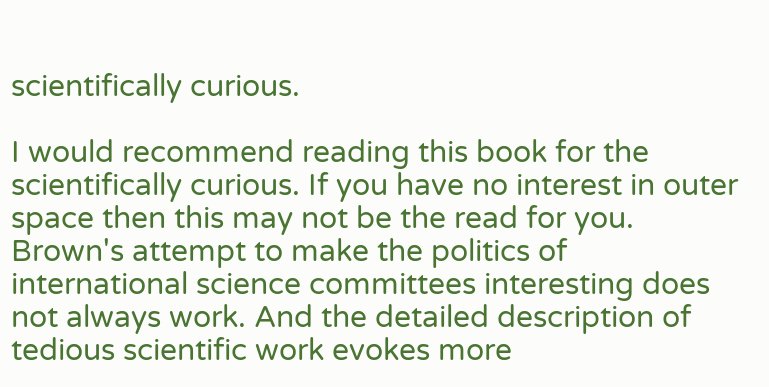scientifically curious.

I would recommend reading this book for the scientifically curious. If you have no interest in outer space then this may not be the read for you. Brown's attempt to make the politics of international science committees interesting does not always work. And the detailed description of tedious scientific work evokes more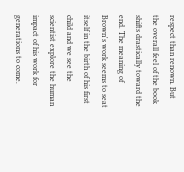respect than renown. But the overall feel of the book shifts drastically toward the end. The meaning of Brown's work seems to seat itself in the birth of his first child and we see the scientist explore the human impact of his work for generations to come.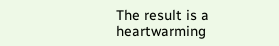The result is a heartwarming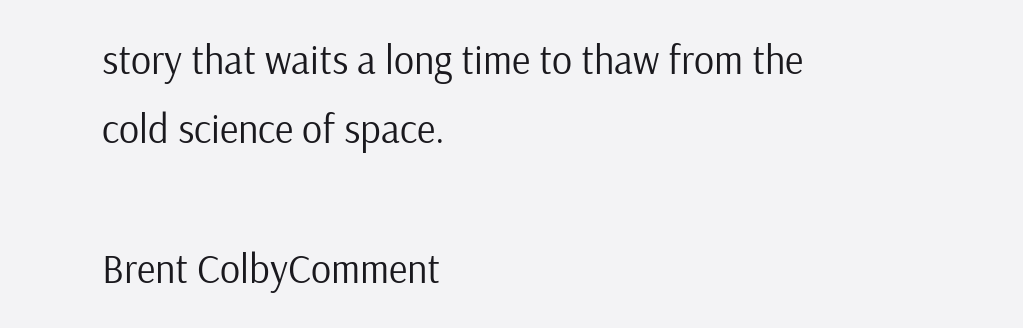story that waits a long time to thaw from the cold science of space.

Brent ColbyComment